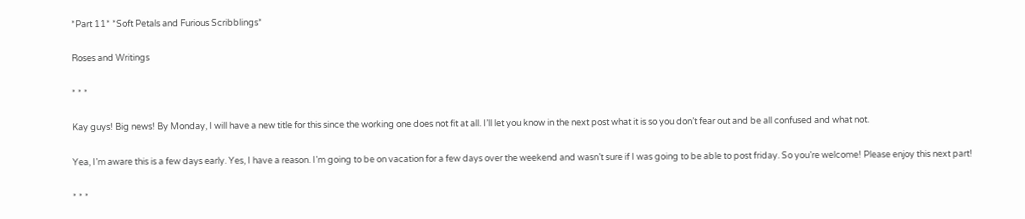*Part 11* *Soft Petals and Furious Scribblings*

Roses and Writings

* * *

Kay guys! Big news! By Monday, I will have a new title for this since the working one does not fit at all. I’ll let you know in the next post what it is so you don’t fear out and be all confused and what not.

Yea, I’m aware this is a few days early. Yes, I have a reason. I’m going to be on vacation for a few days over the weekend and wasn’t sure if I was going to be able to post friday. So you’re welcome! Please enjoy this next part!

* * *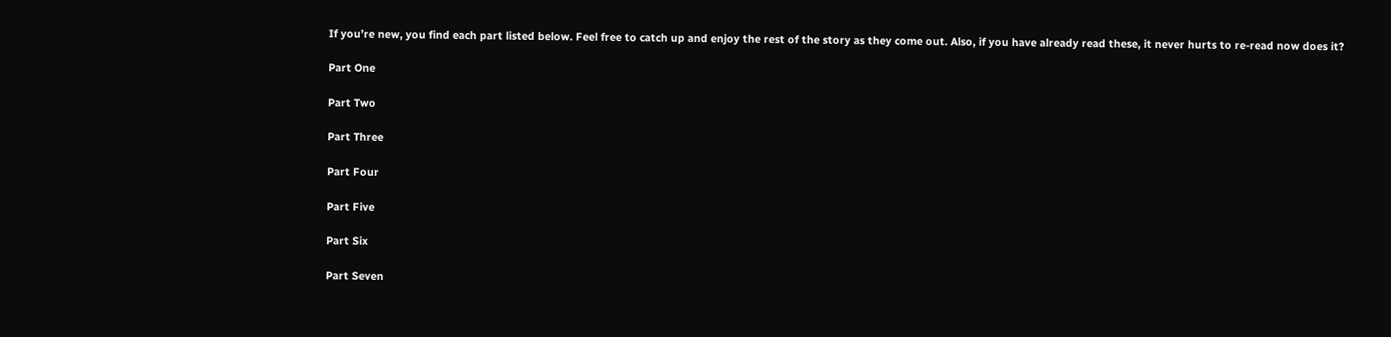If you’re new, you find each part listed below. Feel free to catch up and enjoy the rest of the story as they come out. Also, if you have already read these, it never hurts to re-read now does it?

Part One

Part Two

Part Three

Part Four

Part Five

Part Six

Part Seven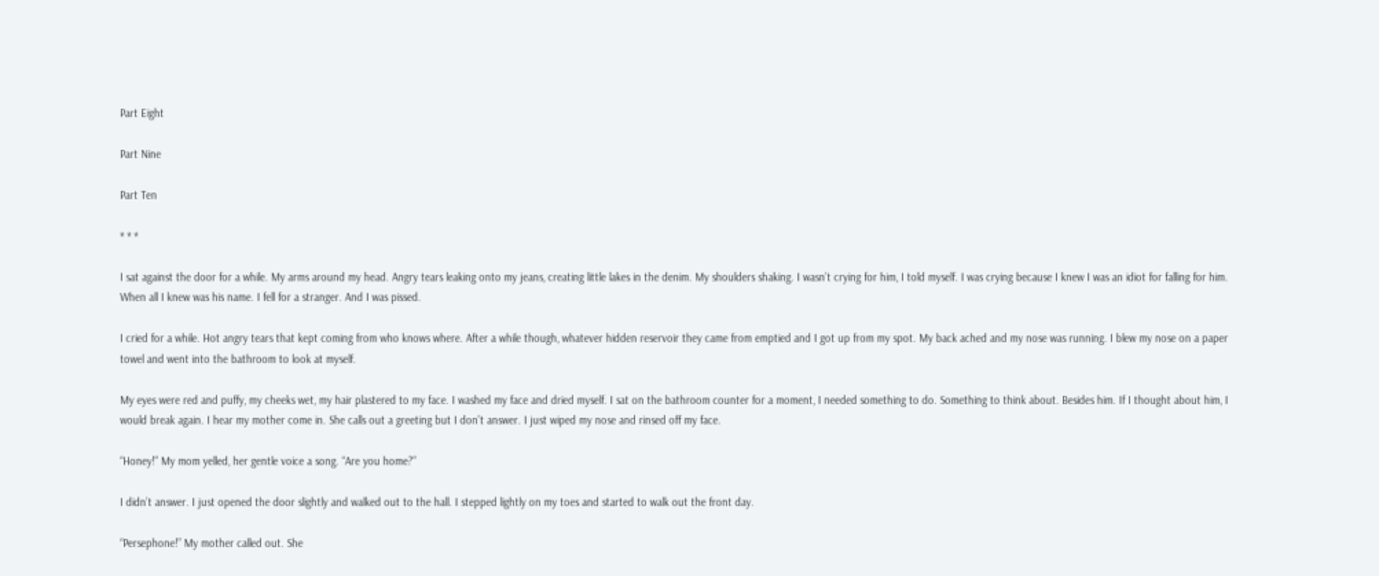Part Eight

Part Nine

Part Ten

* * *

I sat against the door for a while. My arms around my head. Angry tears leaking onto my jeans, creating little lakes in the denim. My shoulders shaking. I wasn’t crying for him, I told myself. I was crying because I knew I was an idiot for falling for him. When all I knew was his name. I fell for a stranger. And I was pissed.

I cried for a while. Hot angry tears that kept coming from who knows where. After a while though, whatever hidden reservoir they came from emptied and I got up from my spot. My back ached and my nose was running. I blew my nose on a paper towel and went into the bathroom to look at myself.

My eyes were red and puffy, my cheeks wet, my hair plastered to my face. I washed my face and dried myself. I sat on the bathroom counter for a moment, I needed something to do. Something to think about. Besides him. If I thought about him, I would break again. I hear my mother come in. She calls out a greeting but I don’t answer. I just wiped my nose and rinsed off my face.

“Honey!” My mom yelled, her gentle voice a song. “Are you home?”

I didn’t answer. I just opened the door slightly and walked out to the hall. I stepped lightly on my toes and started to walk out the front day.

“Persephone!” My mother called out. She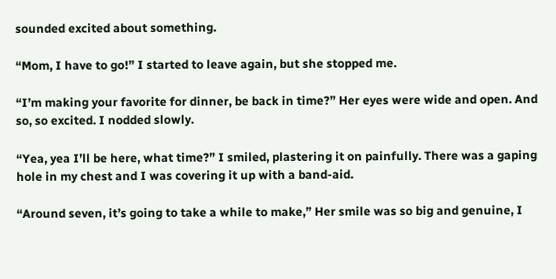sounded excited about something.

“Mom, I have to go!” I started to leave again, but she stopped me.

“I’m making your favorite for dinner, be back in time?” Her eyes were wide and open. And so, so excited. I nodded slowly.

“Yea, yea I’ll be here, what time?” I smiled, plastering it on painfully. There was a gaping hole in my chest and I was covering it up with a band-aid.

“Around seven, it’s going to take a while to make,” Her smile was so big and genuine, I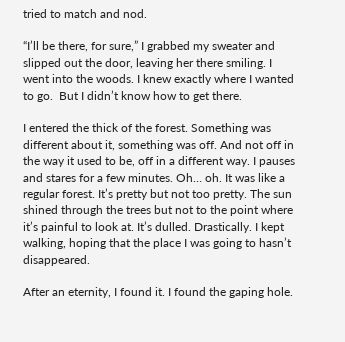tried to match and nod.

“I’ll be there, for sure,” I grabbed my sweater and slipped out the door, leaving her there smiling. I went into the woods. I knew exactly where I wanted to go.  But I didn’t know how to get there.

I entered the thick of the forest. Something was different about it, something was off. And not off in the way it used to be, off in a different way. I pauses and stares for a few minutes. Oh… oh. It was like a regular forest. It’s pretty but not too pretty. The sun shined through the trees but not to the point where it’s painful to look at. It’s dulled. Drastically. I kept walking, hoping that the place I was going to hasn’t disappeared.

After an eternity, I found it. I found the gaping hole.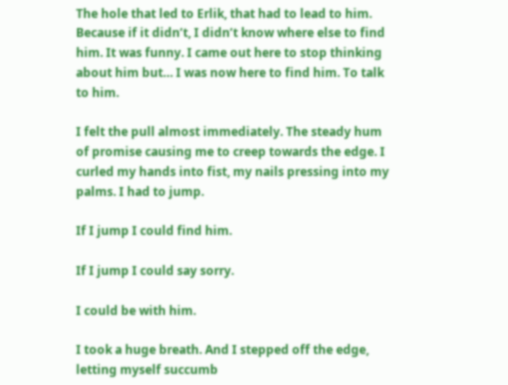The hole that led to Erlik, that had to lead to him. Because if it didn’t, I didn’t know where else to find him. It was funny. I came out here to stop thinking about him but… I was now here to find him. To talk to him.

I felt the pull almost immediately. The steady hum of promise causing me to creep towards the edge. I curled my hands into fist, my nails pressing into my palms. I had to jump.

If I jump I could find him.

If I jump I could say sorry.

I could be with him.

I took a huge breath. And I stepped off the edge, letting myself succumb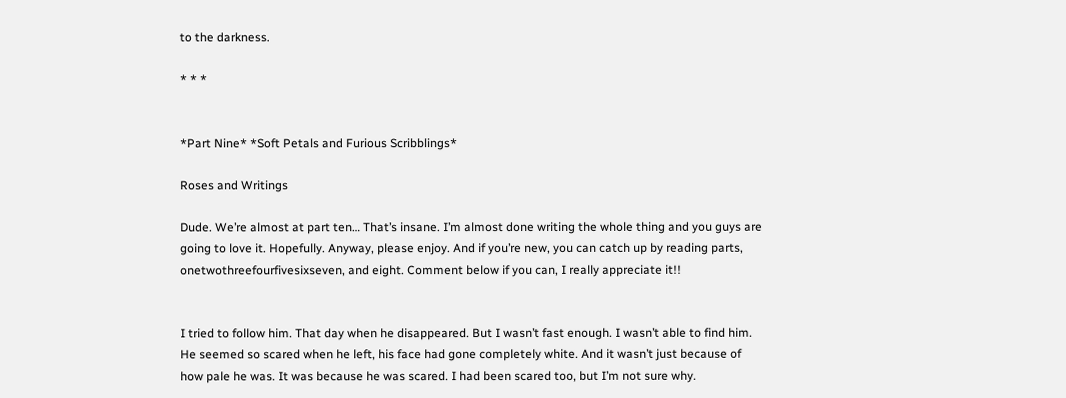to the darkness.

* * *


*Part Nine* *Soft Petals and Furious Scribblings*

Roses and Writings

Dude. We’re almost at part ten… That’s insane. I’m almost done writing the whole thing and you guys are going to love it. Hopefully. Anyway, please enjoy. And if you’re new, you can catch up by reading parts, onetwothreefourfivesixseven, and eight. Comment below if you can, I really appreciate it!!


I tried to follow him. That day when he disappeared. But I wasn’t fast enough. I wasn’t able to find him. He seemed so scared when he left, his face had gone completely white. And it wasn’t just because of how pale he was. It was because he was scared. I had been scared too, but I’m not sure why.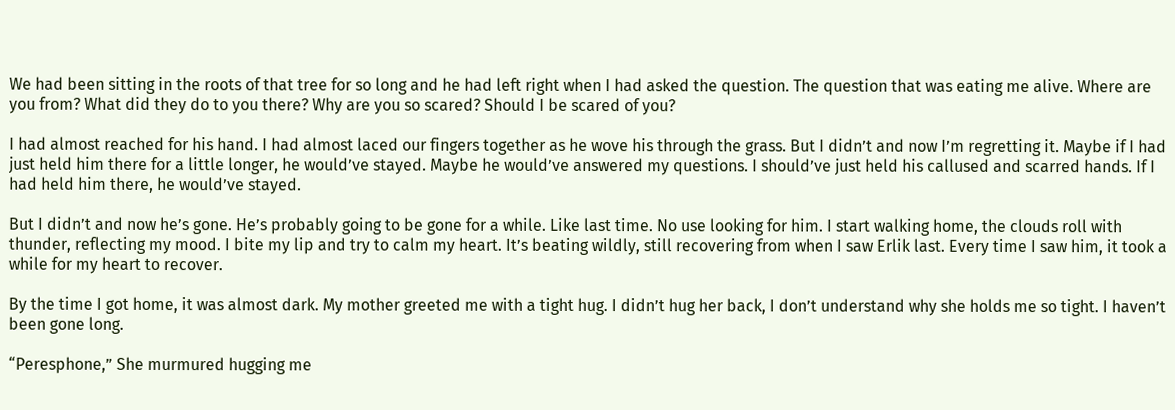We had been sitting in the roots of that tree for so long and he had left right when I had asked the question. The question that was eating me alive. Where are you from? What did they do to you there? Why are you so scared? Should I be scared of you?

I had almost reached for his hand. I had almost laced our fingers together as he wove his through the grass. But I didn’t and now I’m regretting it. Maybe if I had just held him there for a little longer, he would’ve stayed. Maybe he would’ve answered my questions. I should’ve just held his callused and scarred hands. If I had held him there, he would’ve stayed.

But I didn’t and now he’s gone. He’s probably going to be gone for a while. Like last time. No use looking for him. I start walking home, the clouds roll with thunder, reflecting my mood. I bite my lip and try to calm my heart. It’s beating wildly, still recovering from when I saw Erlik last. Every time I saw him, it took a while for my heart to recover.

By the time I got home, it was almost dark. My mother greeted me with a tight hug. I didn’t hug her back, I don’t understand why she holds me so tight. I haven’t been gone long.

“Peresphone,” She murmured hugging me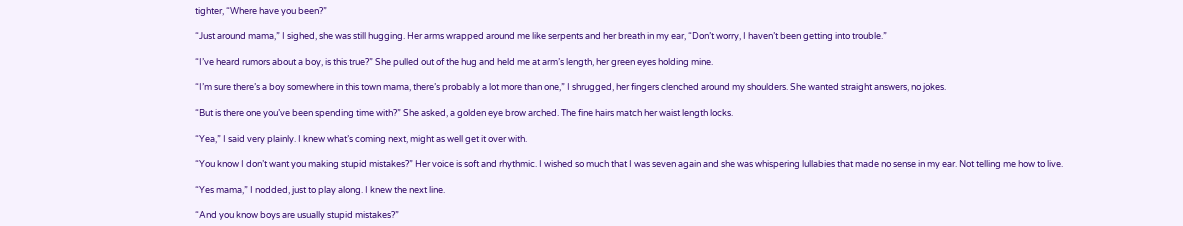tighter, “Where have you been?”

“Just around mama,” I sighed, she was still hugging. Her arms wrapped around me like serpents and her breath in my ear, “Don’t worry, I haven’t been getting into trouble.”

“I’ve heard rumors about a boy, is this true?” She pulled out of the hug and held me at arm’s length, her green eyes holding mine.

“I’m sure there’s a boy somewhere in this town mama, there’s probably a lot more than one,” I shrugged, her fingers clenched around my shoulders. She wanted straight answers, no jokes.

“But is there one you’ve been spending time with?” She asked, a golden eye brow arched. The fine hairs match her waist length locks.

“Yea,” I said very plainly. I knew what’s coming next, might as well get it over with.

“You know I don’t want you making stupid mistakes?” Her voice is soft and rhythmic. I wished so much that I was seven again and she was whispering lullabies that made no sense in my ear. Not telling me how to live.

“Yes mama,” I nodded, just to play along. I knew the next line.

“And you know boys are usually stupid mistakes?”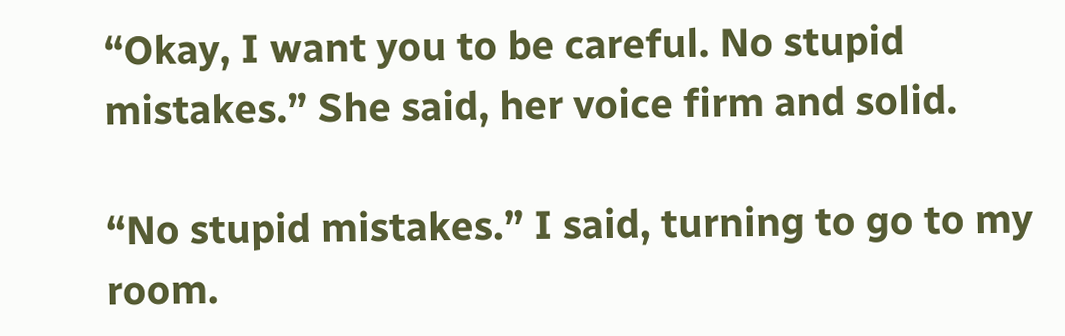“Okay, I want you to be careful. No stupid mistakes.” She said, her voice firm and solid.

“No stupid mistakes.” I said, turning to go to my room.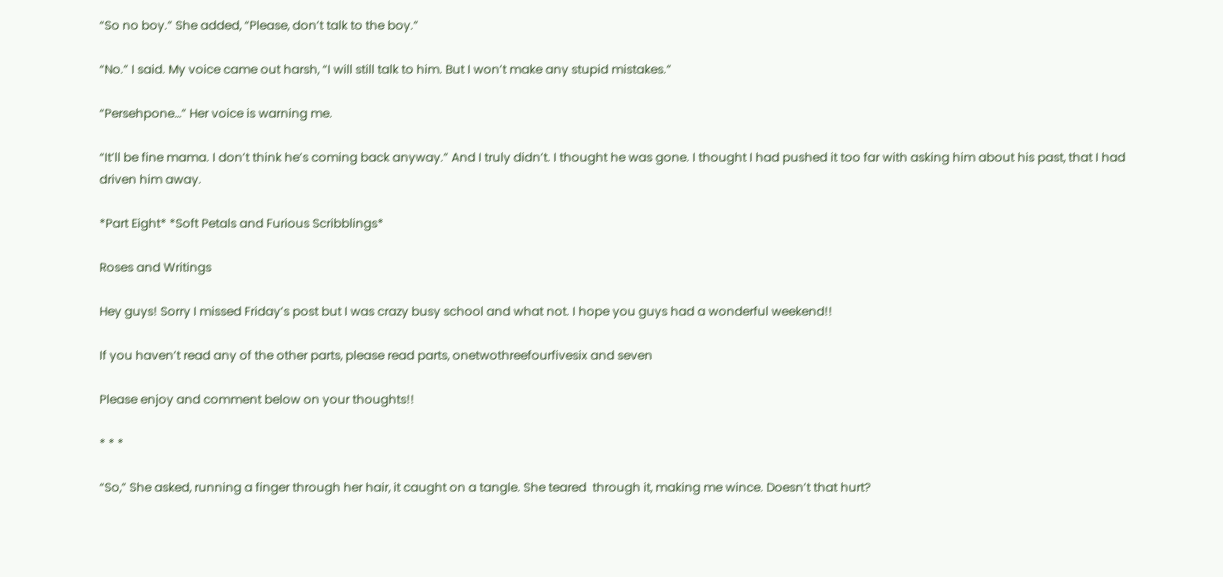“So no boy.” She added, “Please, don’t talk to the boy.”

“No.” I said. My voice came out harsh, “I will still talk to him. But I won’t make any stupid mistakes.”

“Persehpone…” Her voice is warning me.

“It’ll be fine mama. I don’t think he’s coming back anyway.” And I truly didn’t. I thought he was gone. I thought I had pushed it too far with asking him about his past, that I had driven him away.

*Part Eight* *Soft Petals and Furious Scribblings*

Roses and Writings

Hey guys! Sorry I missed Friday’s post but I was crazy busy school and what not. I hope you guys had a wonderful weekend!!

If you haven’t read any of the other parts, please read parts, onetwothreefourfivesix and seven

Please enjoy and comment below on your thoughts!!

* * *

“So,” She asked, running a finger through her hair, it caught on a tangle. She teared  through it, making me wince. Doesn’t that hurt?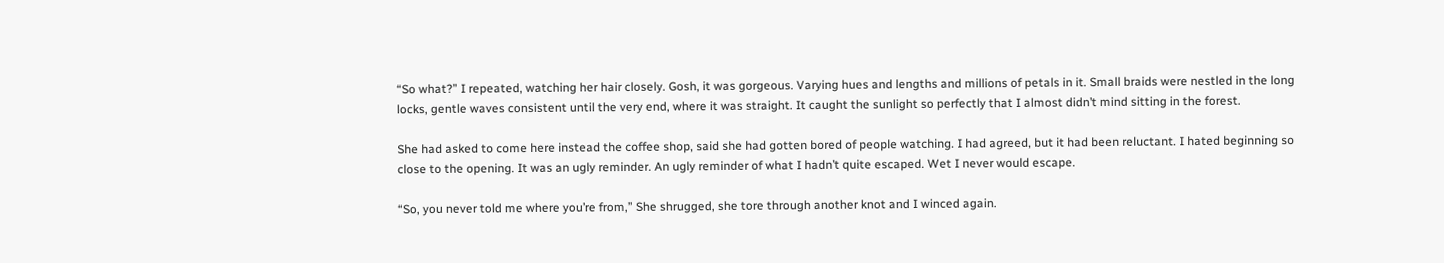“So what?” I repeated, watching her hair closely. Gosh, it was gorgeous. Varying hues and lengths and millions of petals in it. Small braids were nestled in the long locks, gentle waves consistent until the very end, where it was straight. It caught the sunlight so perfectly that I almost didn’t mind sitting in the forest.

She had asked to come here instead the coffee shop, said she had gotten bored of people watching. I had agreed, but it had been reluctant. I hated beginning so close to the opening. It was an ugly reminder. An ugly reminder of what I hadn’t quite escaped. Wet I never would escape.

“So, you never told me where you’re from,” She shrugged, she tore through another knot and I winced again.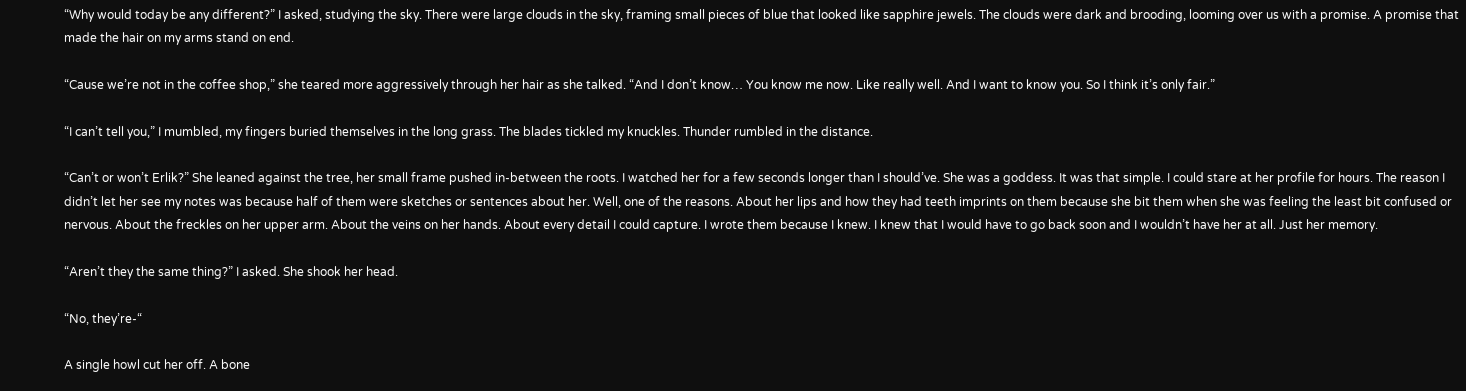“Why would today be any different?” I asked, studying the sky. There were large clouds in the sky, framing small pieces of blue that looked like sapphire jewels. The clouds were dark and brooding, looming over us with a promise. A promise that made the hair on my arms stand on end.

“Cause we’re not in the coffee shop,” she teared more aggressively through her hair as she talked. “And I don’t know… You know me now. Like really well. And I want to know you. So I think it’s only fair.”

“I can’t tell you,” I mumbled, my fingers buried themselves in the long grass. The blades tickled my knuckles. Thunder rumbled in the distance.

“Can’t or won’t Erlik?” She leaned against the tree, her small frame pushed in-between the roots. I watched her for a few seconds longer than I should’ve. She was a goddess. It was that simple. I could stare at her profile for hours. The reason I didn’t let her see my notes was because half of them were sketches or sentences about her. Well, one of the reasons. About her lips and how they had teeth imprints on them because she bit them when she was feeling the least bit confused or nervous. About the freckles on her upper arm. About the veins on her hands. About every detail I could capture. I wrote them because I knew. I knew that I would have to go back soon and I wouldn’t have her at all. Just her memory.

“Aren’t they the same thing?” I asked. She shook her head.

“No, they’re-“

A single howl cut her off. A bone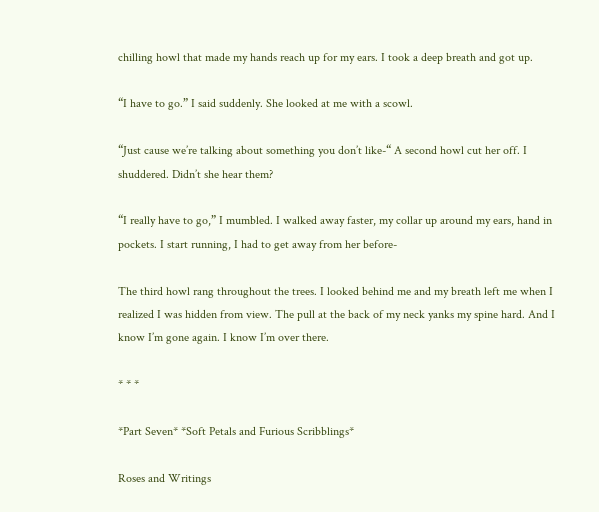chilling howl that made my hands reach up for my ears. I took a deep breath and got up.

“I have to go.” I said suddenly. She looked at me with a scowl.

“Just cause we’re talking about something you don’t like-“ A second howl cut her off. I shuddered. Didn’t she hear them?

“I really have to go,” I mumbled. I walked away faster, my collar up around my ears, hand in pockets. I start running, I had to get away from her before-

The third howl rang throughout the trees. I looked behind me and my breath left me when I realized I was hidden from view. The pull at the back of my neck yanks my spine hard. And I know I’m gone again. I know I’m over there.

* * *

*Part Seven* *Soft Petals and Furious Scribblings*

Roses and Writings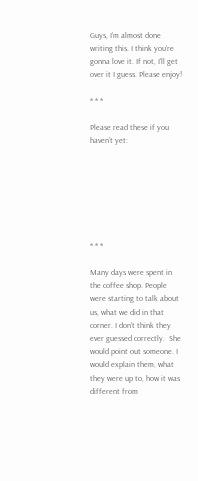Guys, I’m almost done writing this. I think you’re gonna love it. If not, I’ll get over it I guess. Please enjoy!

* * *

Please read these if you haven’t yet:







* * *

Many days were spent in the coffee shop. People were starting to talk about us, what we did in that corner. I don’t think they ever guessed correctly.  She would point out someone. I would explain them, what they were up to, how it was different from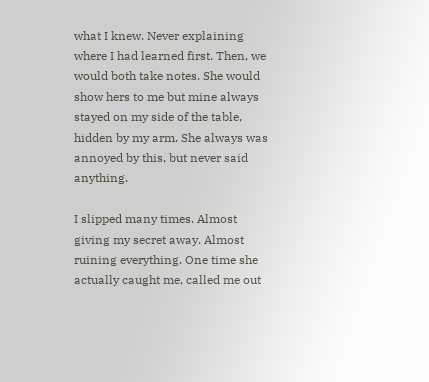what I knew. Never explaining where I had learned first. Then, we would both take notes. She would show hers to me but mine always stayed on my side of the table, hidden by my arm. She always was annoyed by this, but never said anything.

I slipped many times. Almost giving my secret away. Almost ruining everything. One time she actually caught me, called me out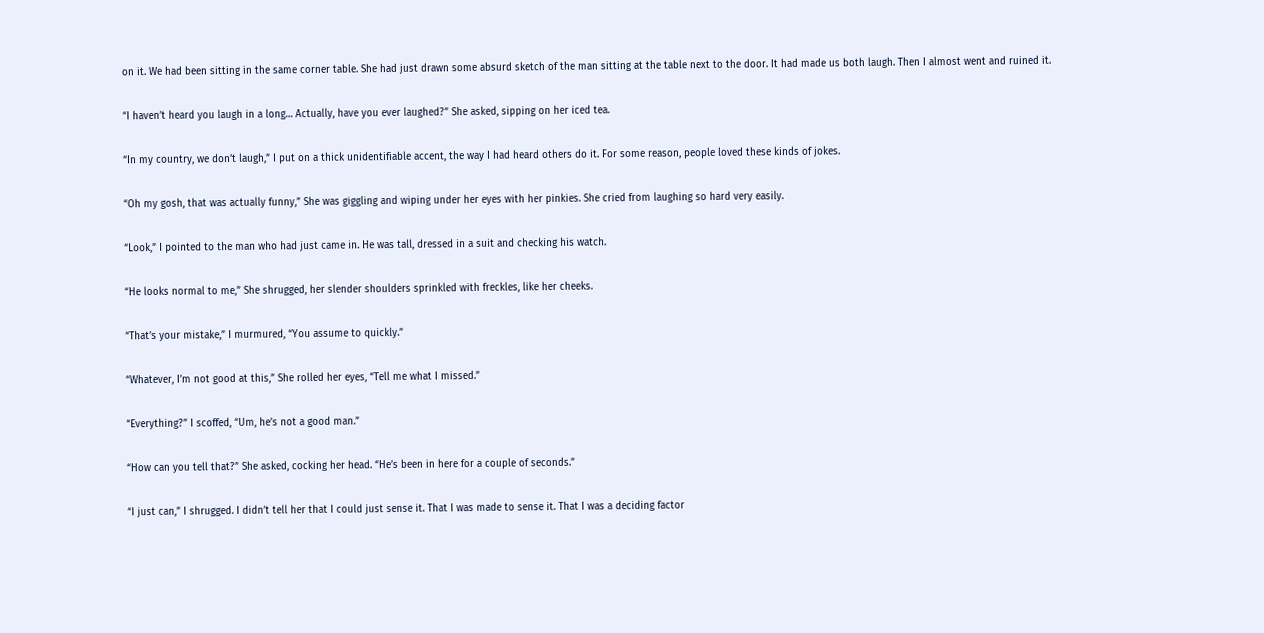on it. We had been sitting in the same corner table. She had just drawn some absurd sketch of the man sitting at the table next to the door. It had made us both laugh. Then I almost went and ruined it.

“I haven’t heard you laugh in a long… Actually, have you ever laughed?” She asked, sipping on her iced tea.

“In my country, we don’t laugh,” I put on a thick unidentifiable accent, the way I had heard others do it. For some reason, people loved these kinds of jokes.

“Oh my gosh, that was actually funny,” She was giggling and wiping under her eyes with her pinkies. She cried from laughing so hard very easily.

“Look,” I pointed to the man who had just came in. He was tall, dressed in a suit and checking his watch.

“He looks normal to me,” She shrugged, her slender shoulders sprinkled with freckles, like her cheeks.

“That’s your mistake,” I murmured, “You assume to quickly.”

“Whatever, I’m not good at this,” She rolled her eyes, “Tell me what I missed.”

“Everything?” I scoffed, “Um, he’s not a good man.”

“How can you tell that?” She asked, cocking her head. “He’s been in here for a couple of seconds.”

“I just can,” I shrugged. I didn’t tell her that I could just sense it. That I was made to sense it. That I was a deciding factor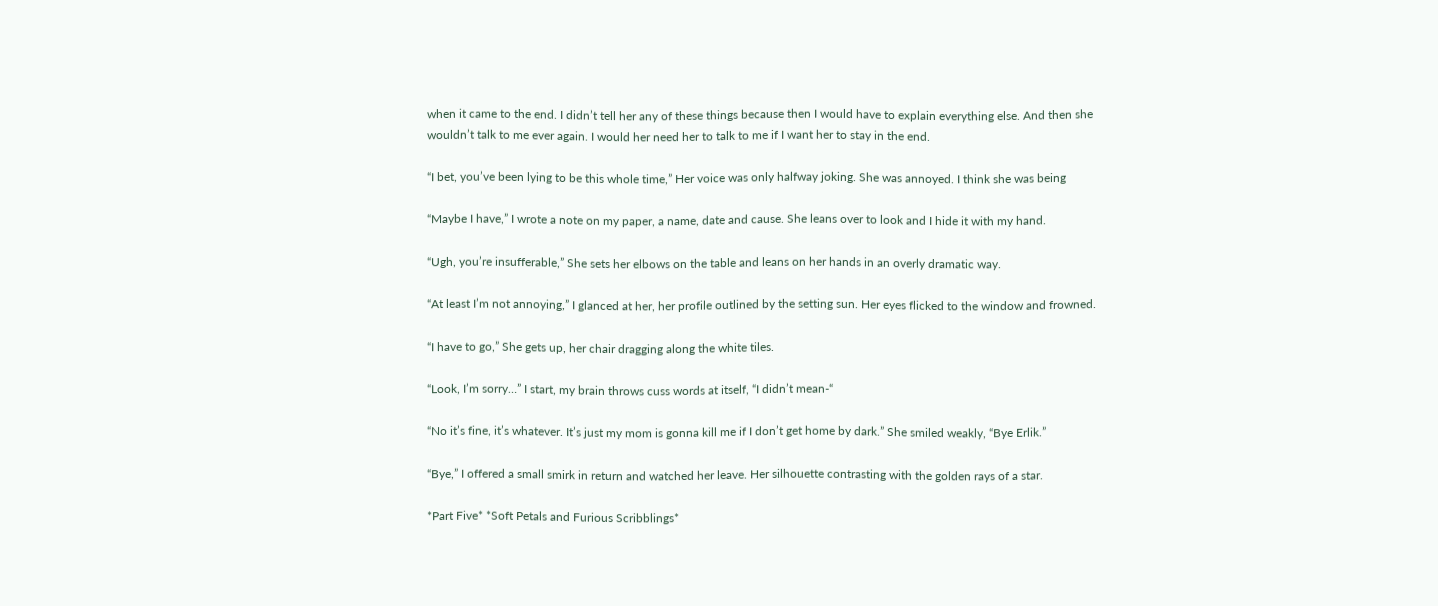when it came to the end. I didn’t tell her any of these things because then I would have to explain everything else. And then she wouldn’t talk to me ever again. I would her need her to talk to me if I want her to stay in the end.

“I bet, you’ve been lying to be this whole time,” Her voice was only halfway joking. She was annoyed. I think she was being

“Maybe I have,” I wrote a note on my paper, a name, date and cause. She leans over to look and I hide it with my hand.

“Ugh, you’re insufferable,” She sets her elbows on the table and leans on her hands in an overly dramatic way.

“At least I’m not annoying,” I glanced at her, her profile outlined by the setting sun. Her eyes flicked to the window and frowned.

“I have to go,” She gets up, her chair dragging along the white tiles.

“Look, I’m sorry…” I start, my brain throws cuss words at itself, “I didn’t mean-“

“No it’s fine, it’s whatever. It’s just my mom is gonna kill me if I don’t get home by dark.” She smiled weakly, “Bye Erlik.”

“Bye,” I offered a small smirk in return and watched her leave. Her silhouette contrasting with the golden rays of a star.

*Part Five* *Soft Petals and Furious Scribblings*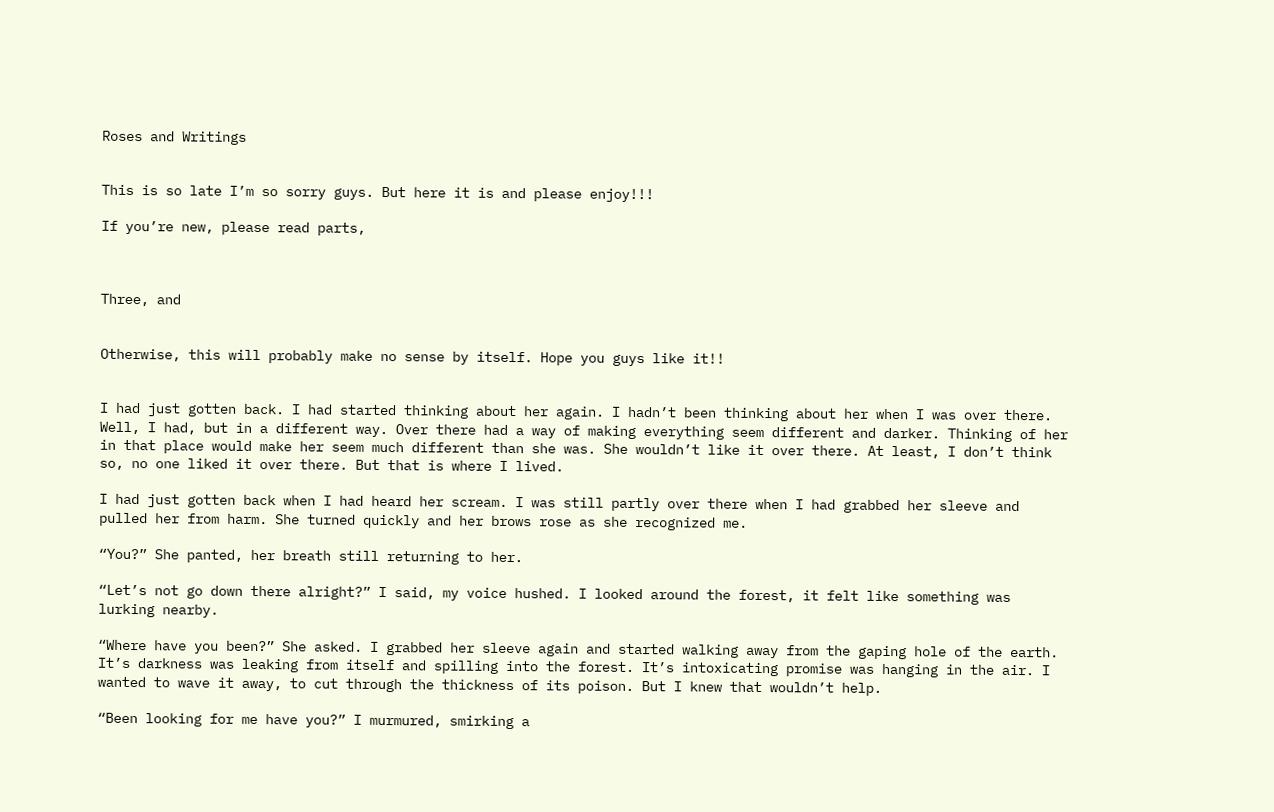Roses and Writings


This is so late I’m so sorry guys. But here it is and please enjoy!!!

If you’re new, please read parts,



Three, and


Otherwise, this will probably make no sense by itself. Hope you guys like it!!


I had just gotten back. I had started thinking about her again. I hadn’t been thinking about her when I was over there. Well, I had, but in a different way. Over there had a way of making everything seem different and darker. Thinking of her in that place would make her seem much different than she was. She wouldn’t like it over there. At least, I don’t think so, no one liked it over there. But that is where I lived.

I had just gotten back when I had heard her scream. I was still partly over there when I had grabbed her sleeve and pulled her from harm. She turned quickly and her brows rose as she recognized me.

“You?” She panted, her breath still returning to her.

“Let’s not go down there alright?” I said, my voice hushed. I looked around the forest, it felt like something was lurking nearby.

“Where have you been?” She asked. I grabbed her sleeve again and started walking away from the gaping hole of the earth. It’s darkness was leaking from itself and spilling into the forest. It’s intoxicating promise was hanging in the air. I wanted to wave it away, to cut through the thickness of its poison. But I knew that wouldn’t help.

“Been looking for me have you?” I murmured, smirking a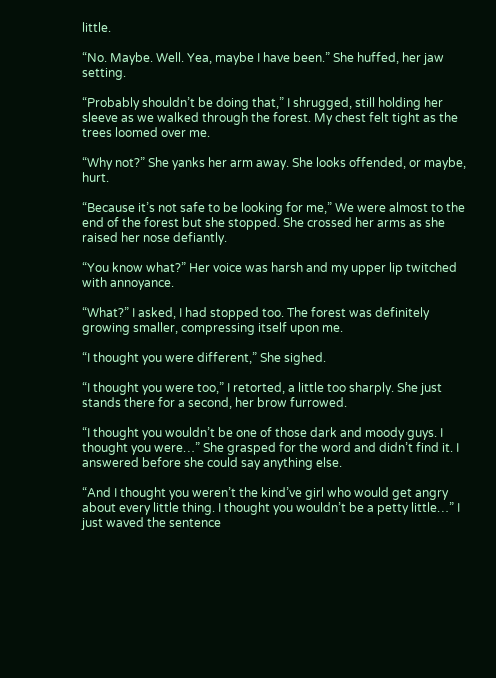little.

“No. Maybe. Well. Yea, maybe I have been.” She huffed, her jaw setting.

“Probably shouldn’t be doing that,” I shrugged, still holding her sleeve as we walked through the forest. My chest felt tight as the trees loomed over me.

“Why not?” She yanks her arm away. She looks offended, or maybe, hurt.

“Because it’s not safe to be looking for me,” We were almost to the end of the forest but she stopped. She crossed her arms as she raised her nose defiantly.

“You know what?” Her voice was harsh and my upper lip twitched with annoyance.

“What?” I asked, I had stopped too. The forest was definitely growing smaller, compressing itself upon me.

“I thought you were different,” She sighed.

“I thought you were too,” I retorted, a little too sharply. She just stands there for a second, her brow furrowed.

“I thought you wouldn’t be one of those dark and moody guys. I thought you were…” She grasped for the word and didn’t find it. I answered before she could say anything else.

“And I thought you weren’t the kind’ve girl who would get angry about every little thing. I thought you wouldn’t be a petty little…” I just waved the sentence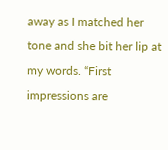away as I matched her tone and she bit her lip at my words. “First impressions are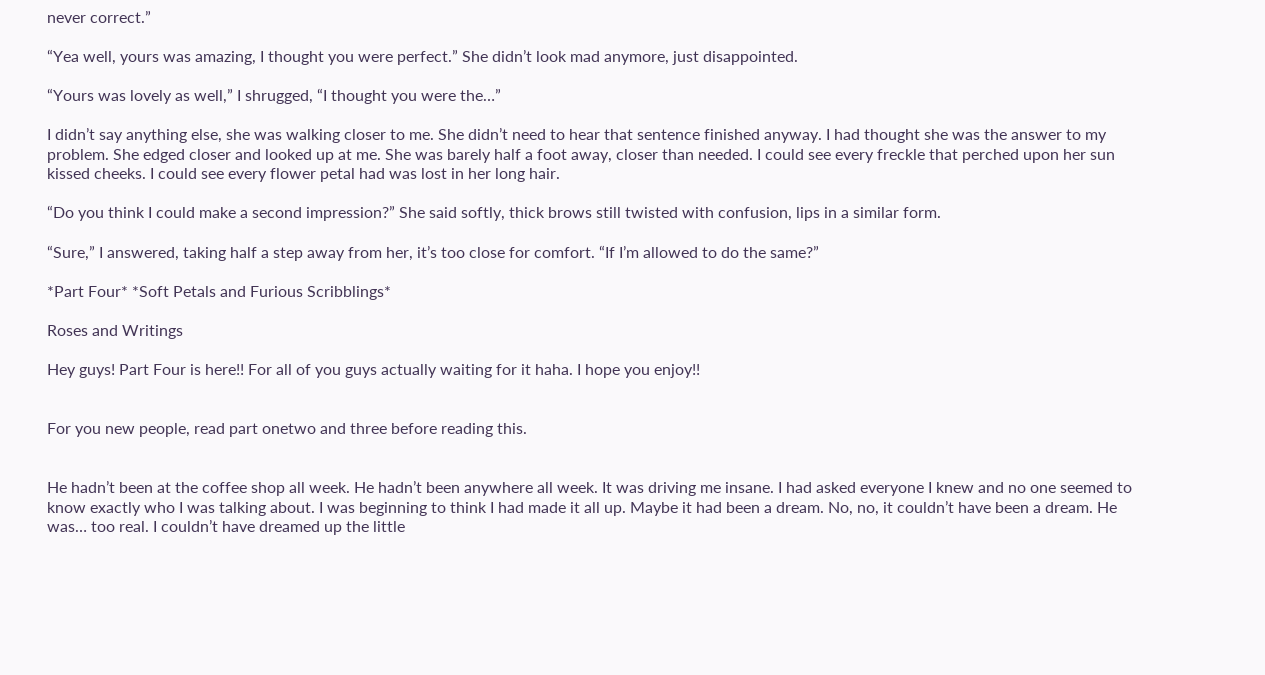never correct.”

“Yea well, yours was amazing, I thought you were perfect.” She didn’t look mad anymore, just disappointed.

“Yours was lovely as well,” I shrugged, “I thought you were the…”

I didn’t say anything else, she was walking closer to me. She didn’t need to hear that sentence finished anyway. I had thought she was the answer to my problem. She edged closer and looked up at me. She was barely half a foot away, closer than needed. I could see every freckle that perched upon her sun kissed cheeks. I could see every flower petal had was lost in her long hair.

“Do you think I could make a second impression?” She said softly, thick brows still twisted with confusion, lips in a similar form.

“Sure,” I answered, taking half a step away from her, it’s too close for comfort. “If I’m allowed to do the same?”

*Part Four* *Soft Petals and Furious Scribblings*

Roses and Writings

Hey guys! Part Four is here!! For all of you guys actually waiting for it haha. I hope you enjoy!!


For you new people, read part onetwo and three before reading this.


He hadn’t been at the coffee shop all week. He hadn’t been anywhere all week. It was driving me insane. I had asked everyone I knew and no one seemed to know exactly who I was talking about. I was beginning to think I had made it all up. Maybe it had been a dream. No, no, it couldn’t have been a dream. He was… too real. I couldn’t have dreamed up the little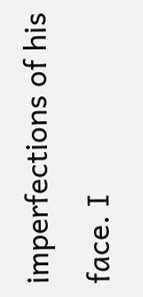imperfections of his face. I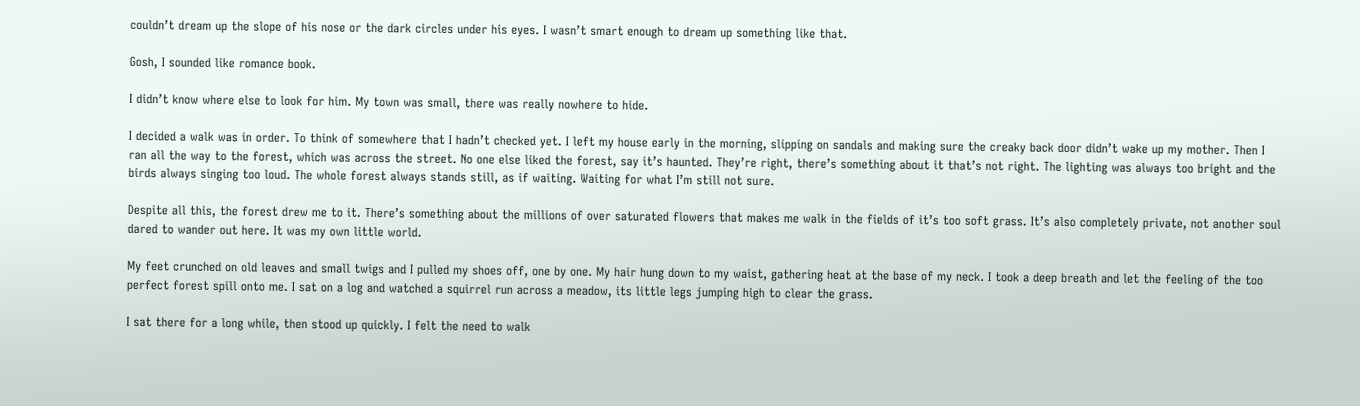couldn’t dream up the slope of his nose or the dark circles under his eyes. I wasn’t smart enough to dream up something like that.

Gosh, I sounded like romance book.

I didn’t know where else to look for him. My town was small, there was really nowhere to hide.

I decided a walk was in order. To think of somewhere that I hadn’t checked yet. I left my house early in the morning, slipping on sandals and making sure the creaky back door didn’t wake up my mother. Then I ran all the way to the forest, which was across the street. No one else liked the forest, say it’s haunted. They’re right, there’s something about it that’s not right. The lighting was always too bright and the birds always singing too loud. The whole forest always stands still, as if waiting. Waiting for what I’m still not sure.

Despite all this, the forest drew me to it. There’s something about the millions of over saturated flowers that makes me walk in the fields of it’s too soft grass. It’s also completely private, not another soul dared to wander out here. It was my own little world.

My feet crunched on old leaves and small twigs and I pulled my shoes off, one by one. My hair hung down to my waist, gathering heat at the base of my neck. I took a deep breath and let the feeling of the too perfect forest spill onto me. I sat on a log and watched a squirrel run across a meadow, its little legs jumping high to clear the grass.

I sat there for a long while, then stood up quickly. I felt the need to walk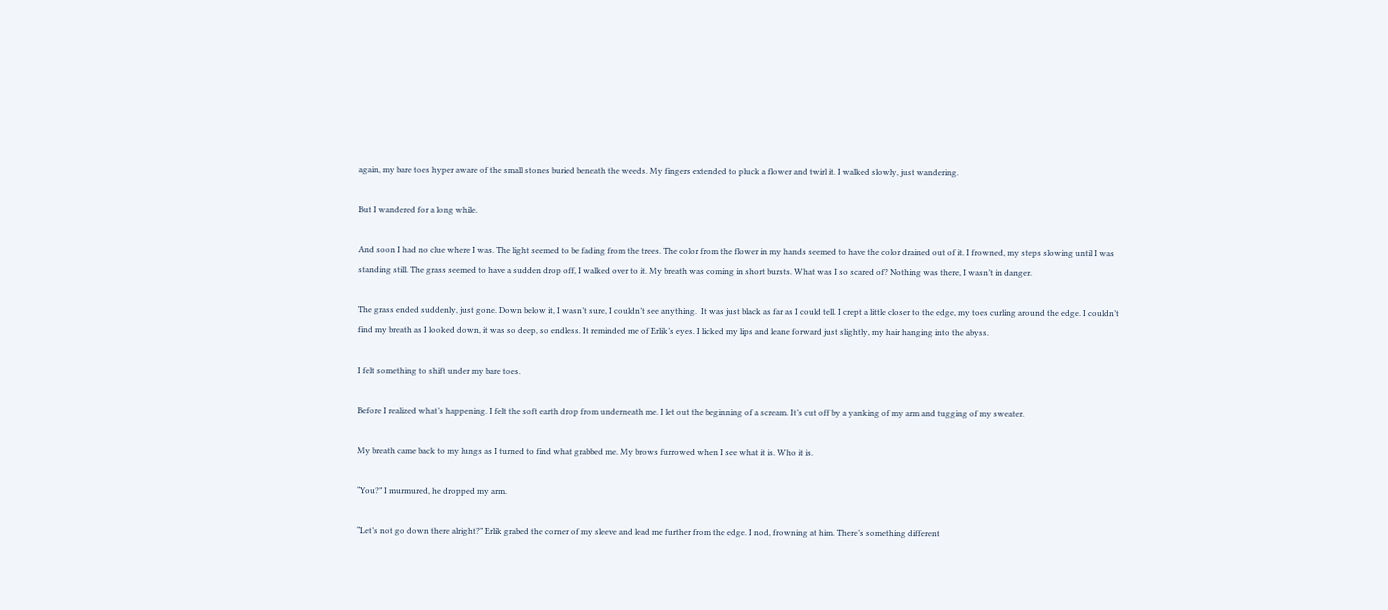again, my bare toes hyper aware of the small stones buried beneath the weeds. My fingers extended to pluck a flower and twirl it. I walked slowly, just wandering.

But I wandered for a long while.

And soon I had no clue where I was. The light seemed to be fading from the trees. The color from the flower in my hands seemed to have the color drained out of it. I frowned, my steps slowing until I was standing still. The grass seemed to have a sudden drop off, I walked over to it. My breath was coming in short bursts. What was I so scared of? Nothing was there, I wasn’t in danger.

The grass ended suddenly, just gone. Down below it, I wasn’t sure, I couldn’t see anything.  It was just black as far as I could tell. I crept a little closer to the edge, my toes curling around the edge. I couldn’t find my breath as I looked down, it was so deep, so endless. It reminded me of Erlik’s eyes. I licked my lips and leane forward just slightly, my hair hanging into the abyss.

I felt something to shift under my bare toes.

Before I realized what’s happening. I felt the soft earth drop from underneath me. I let out the beginning of a scream. It’s cut off by a yanking of my arm and tugging of my sweater.

My breath came back to my lungs as I turned to find what grabbed me. My brows furrowed when I see what it is. Who it is.

“You?” I murmured, he dropped my arm.

“Let’s not go down there alright?” Erlik grabed the corner of my sleeve and lead me further from the edge. I nod, frowning at him. There’s something different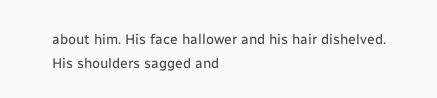about him. His face hallower and his hair dishelved. His shoulders sagged and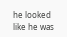he looked like he was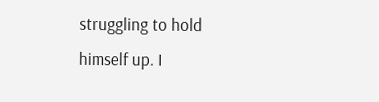struggling to hold himself up. I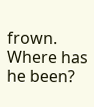frown. Where has he been?